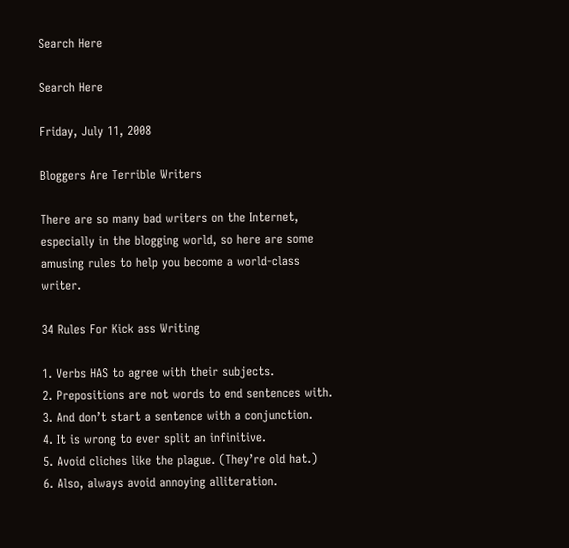Search Here

Search Here

Friday, July 11, 2008

Bloggers Are Terrible Writers

There are so many bad writers on the Internet, especially in the blogging world, so here are some amusing rules to help you become a world-class writer.

34 Rules For Kick ass Writing

1. Verbs HAS to agree with their subjects.
2. Prepositions are not words to end sentences with.
3. And don’t start a sentence with a conjunction.
4. It is wrong to ever split an infinitive.
5. Avoid cliches like the plague. (They’re old hat.)
6. Also, always avoid annoying alliteration.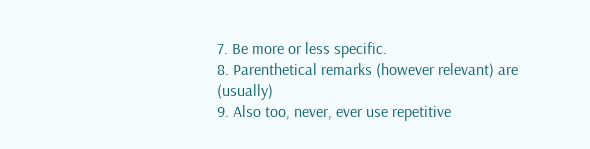7. Be more or less specific.
8. Parenthetical remarks (however relevant) are (usually)
9. Also too, never, ever use repetitive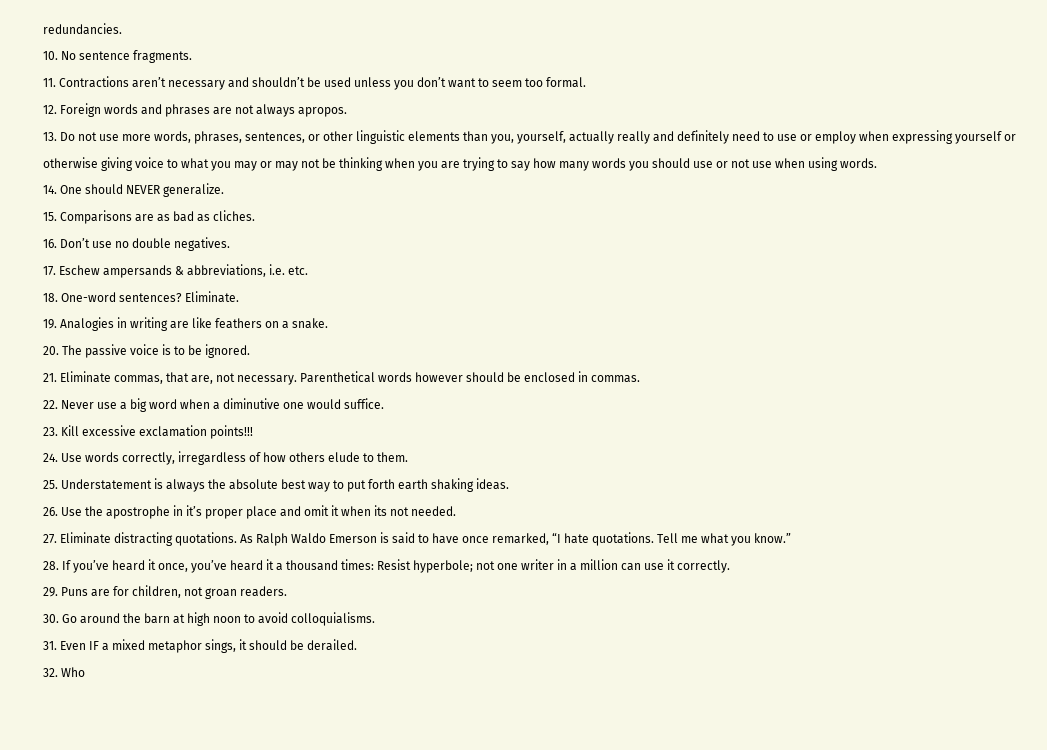redundancies.
10. No sentence fragments.
11. Contractions aren’t necessary and shouldn’t be used unless you don’t want to seem too formal.
12. Foreign words and phrases are not always apropos.
13. Do not use more words, phrases, sentences, or other linguistic elements than you, yourself, actually really and definitely need to use or employ when expressing yourself or otherwise giving voice to what you may or may not be thinking when you are trying to say how many words you should use or not use when using words.
14. One should NEVER generalize.
15. Comparisons are as bad as cliches.
16. Don’t use no double negatives.
17. Eschew ampersands & abbreviations, i.e. etc.
18. One-word sentences? Eliminate.
19. Analogies in writing are like feathers on a snake.
20. The passive voice is to be ignored.
21. Eliminate commas, that are, not necessary. Parenthetical words however should be enclosed in commas.
22. Never use a big word when a diminutive one would suffice.
23. Kill excessive exclamation points!!!
24. Use words correctly, irregardless of how others elude to them.
25. Understatement is always the absolute best way to put forth earth shaking ideas.
26. Use the apostrophe in it’s proper place and omit it when its not needed.
27. Eliminate distracting quotations. As Ralph Waldo Emerson is said to have once remarked, “I hate quotations. Tell me what you know.”
28. If you’ve heard it once, you’ve heard it a thousand times: Resist hyperbole; not one writer in a million can use it correctly.
29. Puns are for children, not groan readers.
30. Go around the barn at high noon to avoid colloquialisms.
31. Even IF a mixed metaphor sings, it should be derailed.
32. Who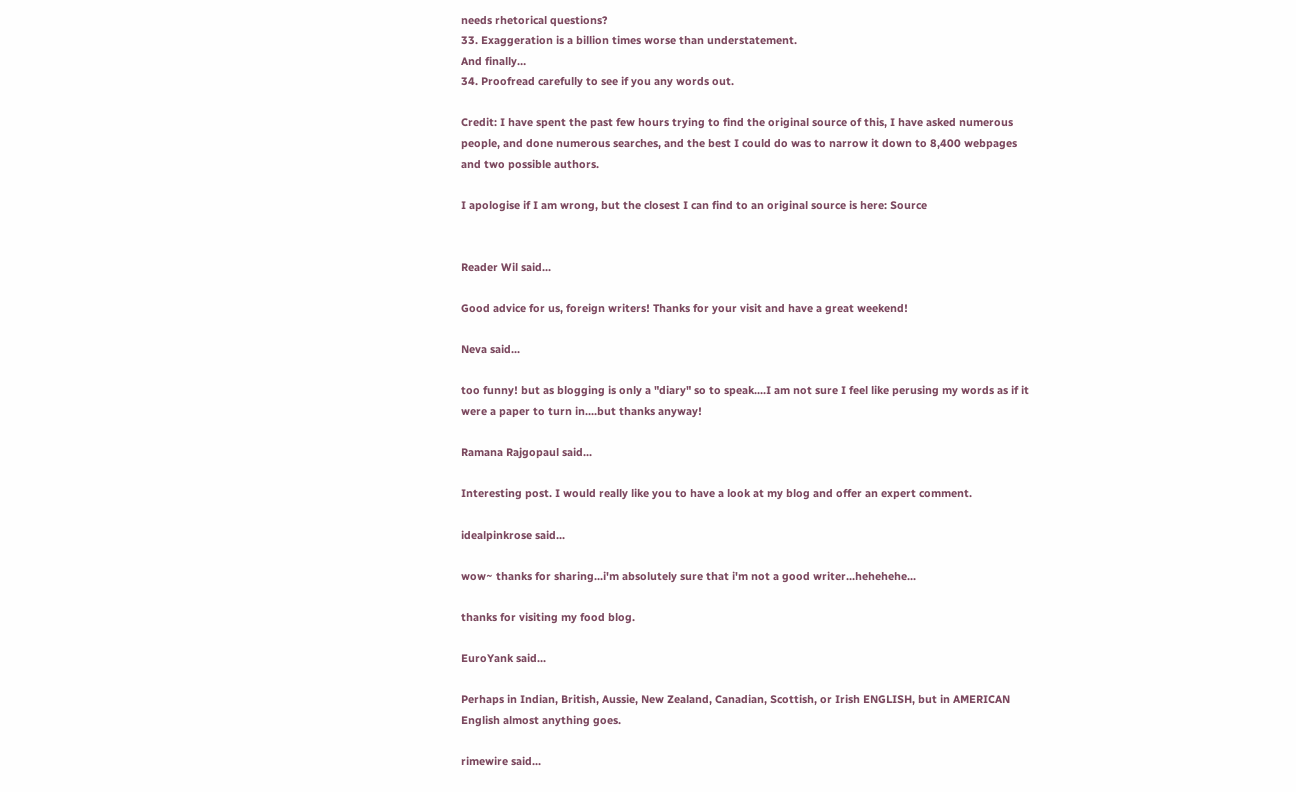needs rhetorical questions?
33. Exaggeration is a billion times worse than understatement.
And finally…
34. Proofread carefully to see if you any words out.

Credit: I have spent the past few hours trying to find the original source of this, I have asked numerous people, and done numerous searches, and the best I could do was to narrow it down to 8,400 webpages and two possible authors.

I apologise if I am wrong, but the closest I can find to an original source is here: Source


Reader Wil said...

Good advice for us, foreign writers! Thanks for your visit and have a great weekend!

Neva said...

too funny! but as blogging is only a "diary" so to speak....I am not sure I feel like perusing my words as if it were a paper to turn in....but thanks anyway!

Ramana Rajgopaul said...

Interesting post. I would really like you to have a look at my blog and offer an expert comment.

idealpinkrose said...

wow~ thanks for sharing...i'm absolutely sure that i'm not a good writer...hehehehe...

thanks for visiting my food blog.

EuroYank said...

Perhaps in Indian, British, Aussie, New Zealand, Canadian, Scottish, or Irish ENGLISH, but in AMERICAN English almost anything goes.

rimewire said...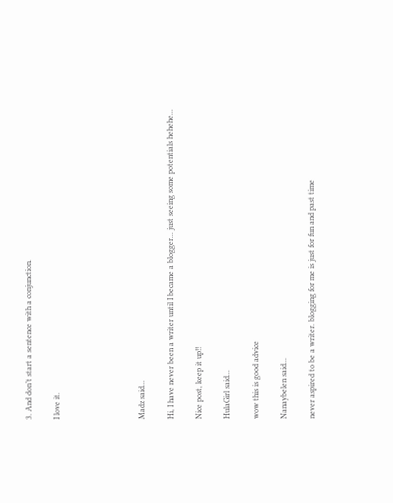3. And don’t start a sentence with a conjunction.

I love it.





Madz said...

Hi, I have never been a writer until I became a blogger... just seeing some potentials hehehe...

Nice post, keep it up!!

HulaGirl said...

wow this is good advice

Nanaybelen said...

never aspired to be a writer. blogging for me is just for fun and past time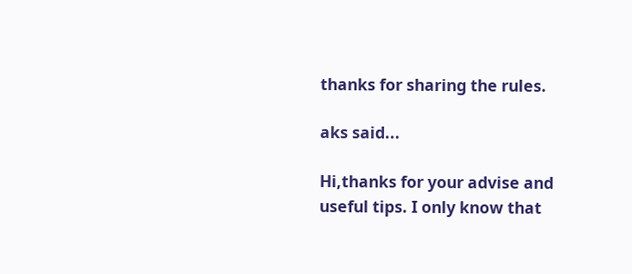thanks for sharing the rules.

aks said...

Hi,thanks for your advise and useful tips. I only know that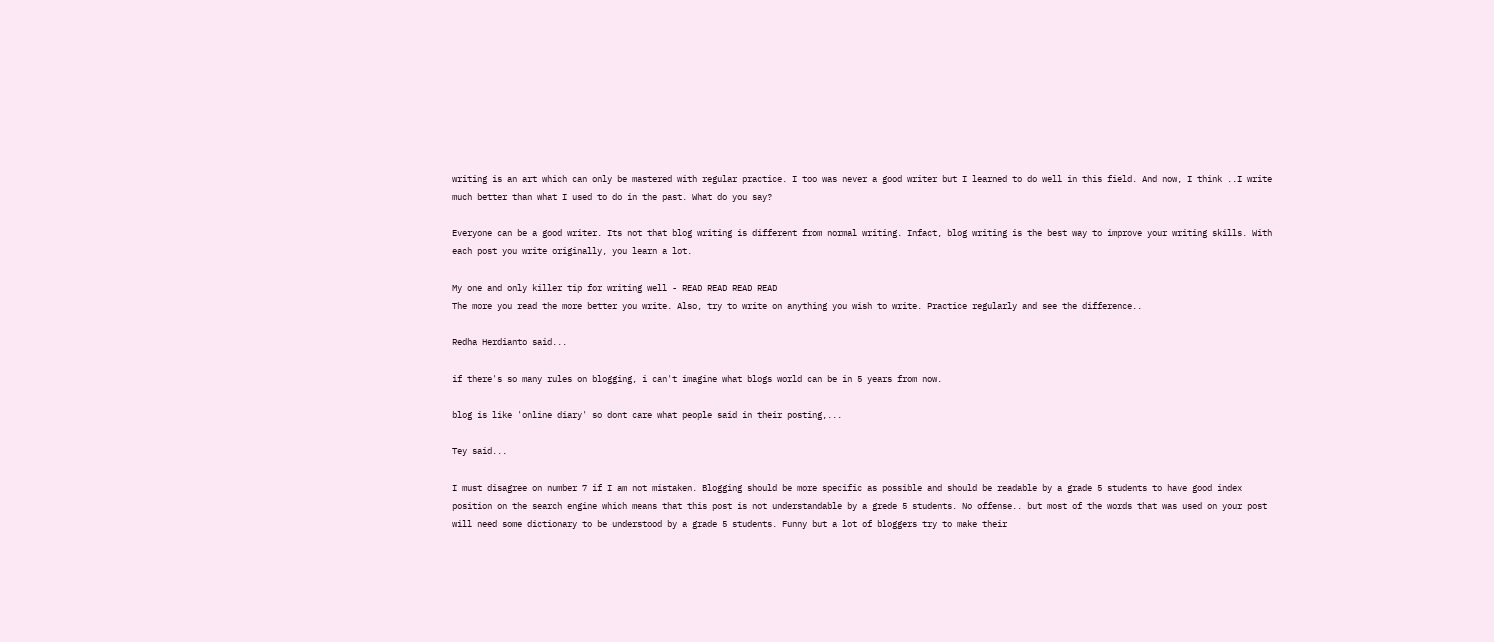writing is an art which can only be mastered with regular practice. I too was never a good writer but I learned to do well in this field. And now, I think ..I write much better than what I used to do in the past. What do you say?

Everyone can be a good writer. Its not that blog writing is different from normal writing. Infact, blog writing is the best way to improve your writing skills. With each post you write originally, you learn a lot.

My one and only killer tip for writing well - READ READ READ READ
The more you read the more better you write. Also, try to write on anything you wish to write. Practice regularly and see the difference..

Redha Herdianto said...

if there's so many rules on blogging, i can't imagine what blogs world can be in 5 years from now.

blog is like 'online diary' so dont care what people said in their posting,...

Tey said...

I must disagree on number 7 if I am not mistaken. Blogging should be more specific as possible and should be readable by a grade 5 students to have good index position on the search engine which means that this post is not understandable by a grede 5 students. No offense.. but most of the words that was used on your post will need some dictionary to be understood by a grade 5 students. Funny but a lot of bloggers try to make their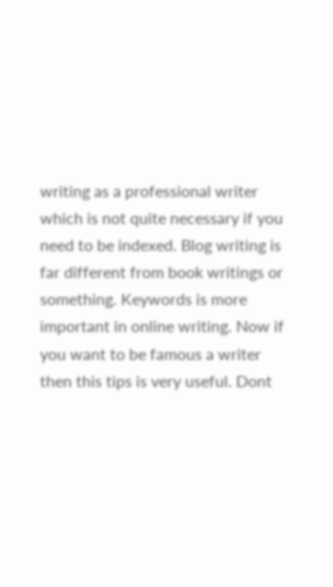writing as a professional writer which is not quite necessary if you need to be indexed. Blog writing is far different from book writings or something. Keywords is more important in online writing. Now if you want to be famous a writer then this tips is very useful. Dont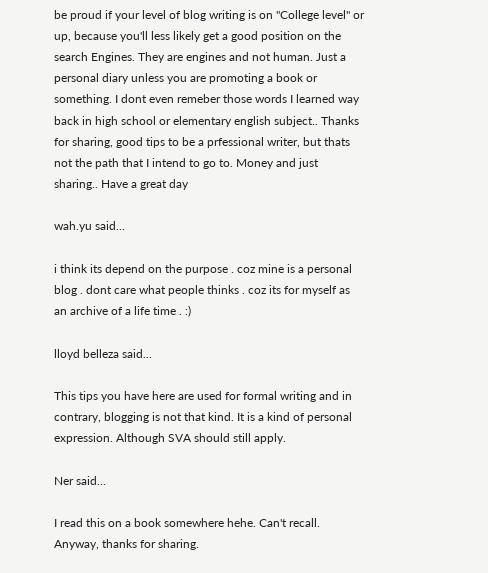be proud if your level of blog writing is on "College level" or up, because you'll less likely get a good position on the search Engines. They are engines and not human. Just a personal diary unless you are promoting a book or something. I dont even remeber those words I learned way back in high school or elementary english subject.. Thanks for sharing, good tips to be a prfessional writer, but thats not the path that I intend to go to. Money and just sharing.. Have a great day

wah.yu said...

i think its depend on the purpose . coz mine is a personal blog . dont care what people thinks . coz its for myself as an archive of a life time . :)

lloyd belleza said...

This tips you have here are used for formal writing and in contrary, blogging is not that kind. It is a kind of personal expression. Although SVA should still apply.

Ner said...

I read this on a book somewhere hehe. Can't recall. Anyway, thanks for sharing.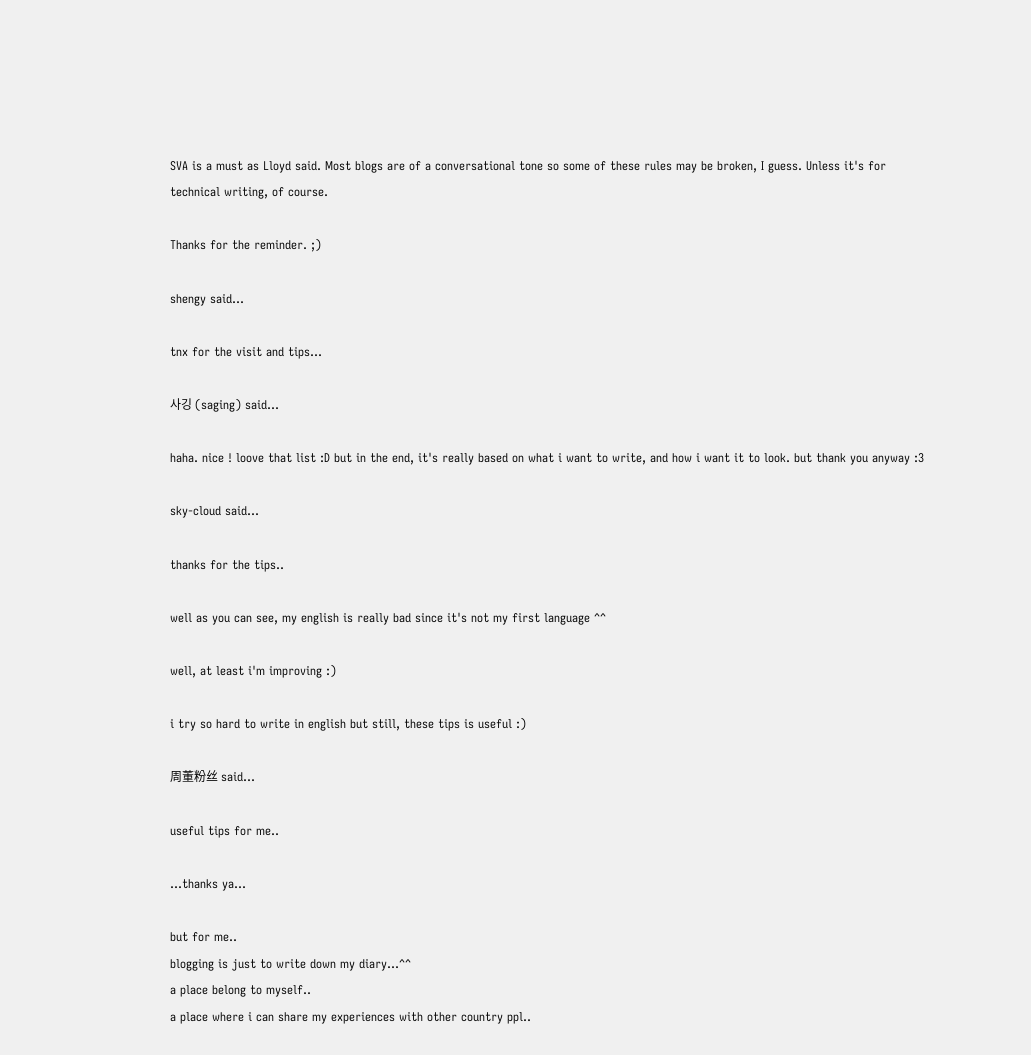SVA is a must as Lloyd said. Most blogs are of a conversational tone so some of these rules may be broken, I guess. Unless it's for technical writing, of course.

Thanks for the reminder. ;)

shengy said...

tnx for the visit and tips...

사깅 (saging) said...

haha. nice ! loove that list :D but in the end, it's really based on what i want to write, and how i want it to look. but thank you anyway :3

sky-cloud said...

thanks for the tips..

well as you can see, my english is really bad since it's not my first language ^^

well, at least i'm improving :)

i try so hard to write in english but still, these tips is useful :)

周董粉丝 said...

useful tips for me..

...thanks ya...

but for me..
blogging is just to write down my diary...^^
a place belong to myself..
a place where i can share my experiences with other country ppl..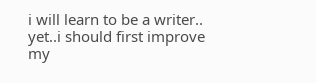i will learn to be a writer..
yet..i should first improve my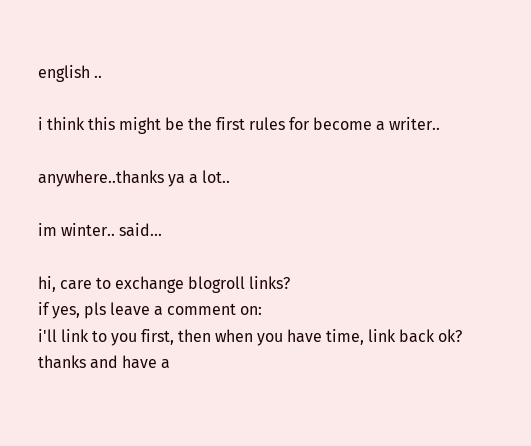english ..

i think this might be the first rules for become a writer..

anywhere..thanks ya a lot..

im winter.. said...

hi, care to exchange blogroll links?
if yes, pls leave a comment on:
i'll link to you first, then when you have time, link back ok?
thanks and have a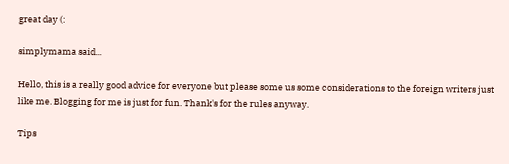great day (:

simplymama said...

Hello, this is a really good advice for everyone but please some us some considerations to the foreign writers just like me. Blogging for me is just for fun. Thank's for the rules anyway.

Tips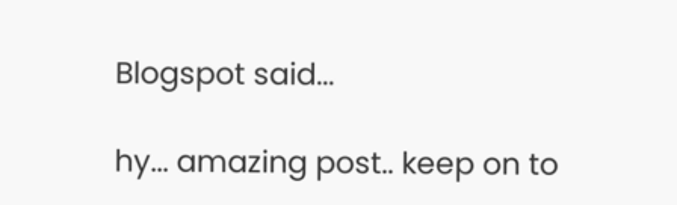Blogspot said...

hy... amazing post.. keep on to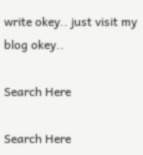write okey.. just visit my blog okey..

Search Here

Search Here